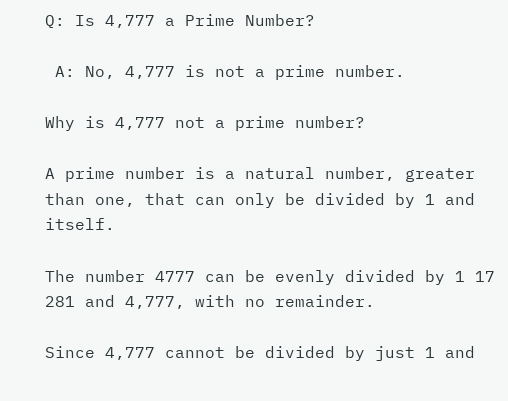Q: Is 4,777 a Prime Number?

 A: No, 4,777 is not a prime number.

Why is 4,777 not a prime number?

A prime number is a natural number, greater than one, that can only be divided by 1 and itself.

The number 4777 can be evenly divided by 1 17 281 and 4,777, with no remainder.

Since 4,777 cannot be divided by just 1 and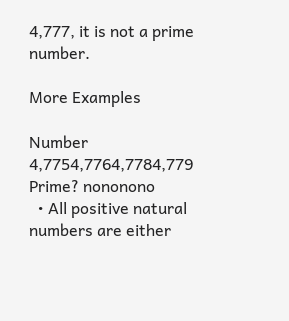4,777, it is not a prime number.

More Examples

Number 4,7754,7764,7784,779
Prime? nononono
  • All positive natural numbers are either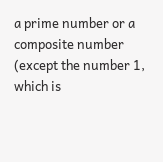a prime number or a composite number (except the number 1, which is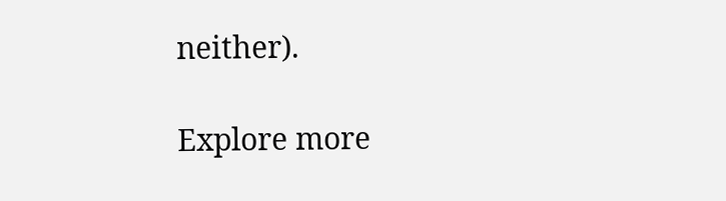neither).

Explore more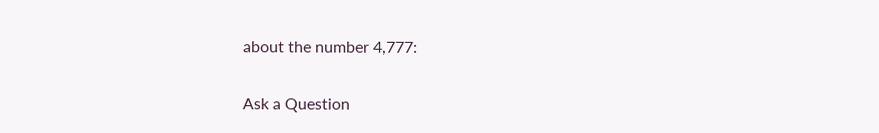about the number 4,777:

Ask a Question